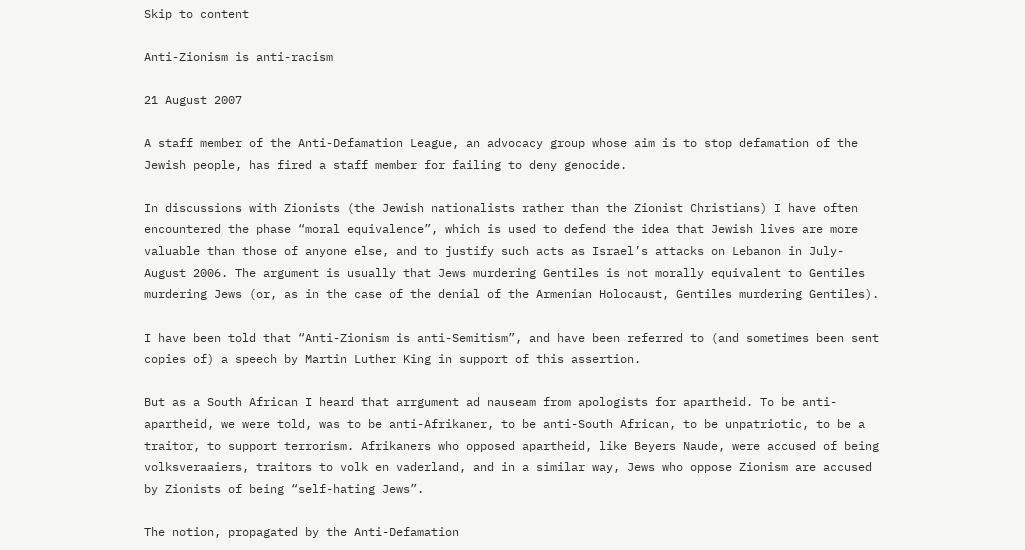Skip to content

Anti-Zionism is anti-racism

21 August 2007

A staff member of the Anti-Defamation League, an advocacy group whose aim is to stop defamation of the Jewish people, has fired a staff member for failing to deny genocide.

In discussions with Zionists (the Jewish nationalists rather than the Zionist Christians) I have often encountered the phase “moral equivalence”, which is used to defend the idea that Jewish lives are more valuable than those of anyone else, and to justify such acts as Israel’s attacks on Lebanon in July-August 2006. The argument is usually that Jews murdering Gentiles is not morally equivalent to Gentiles murdering Jews (or, as in the case of the denial of the Armenian Holocaust, Gentiles murdering Gentiles).

I have been told that “Anti-Zionism is anti-Semitism”, and have been referred to (and sometimes been sent copies of) a speech by Martin Luther King in support of this assertion.

But as a South African I heard that arrgument ad nauseam from apologists for apartheid. To be anti-apartheid, we were told, was to be anti-Afrikaner, to be anti-South African, to be unpatriotic, to be a traitor, to support terrorism. Afrikaners who opposed apartheid, like Beyers Naude, were accused of being volksveraaiers, traitors to volk en vaderland, and in a similar way, Jews who oppose Zionism are accused by Zionists of being “self-hating Jews”.

The notion, propagated by the Anti-Defamation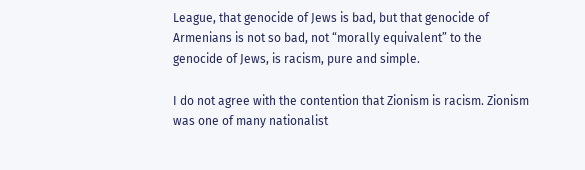League, that genocide of Jews is bad, but that genocide of Armenians is not so bad, not “morally equivalent” to the genocide of Jews, is racism, pure and simple.

I do not agree with the contention that Zionism is racism. Zionism was one of many nationalist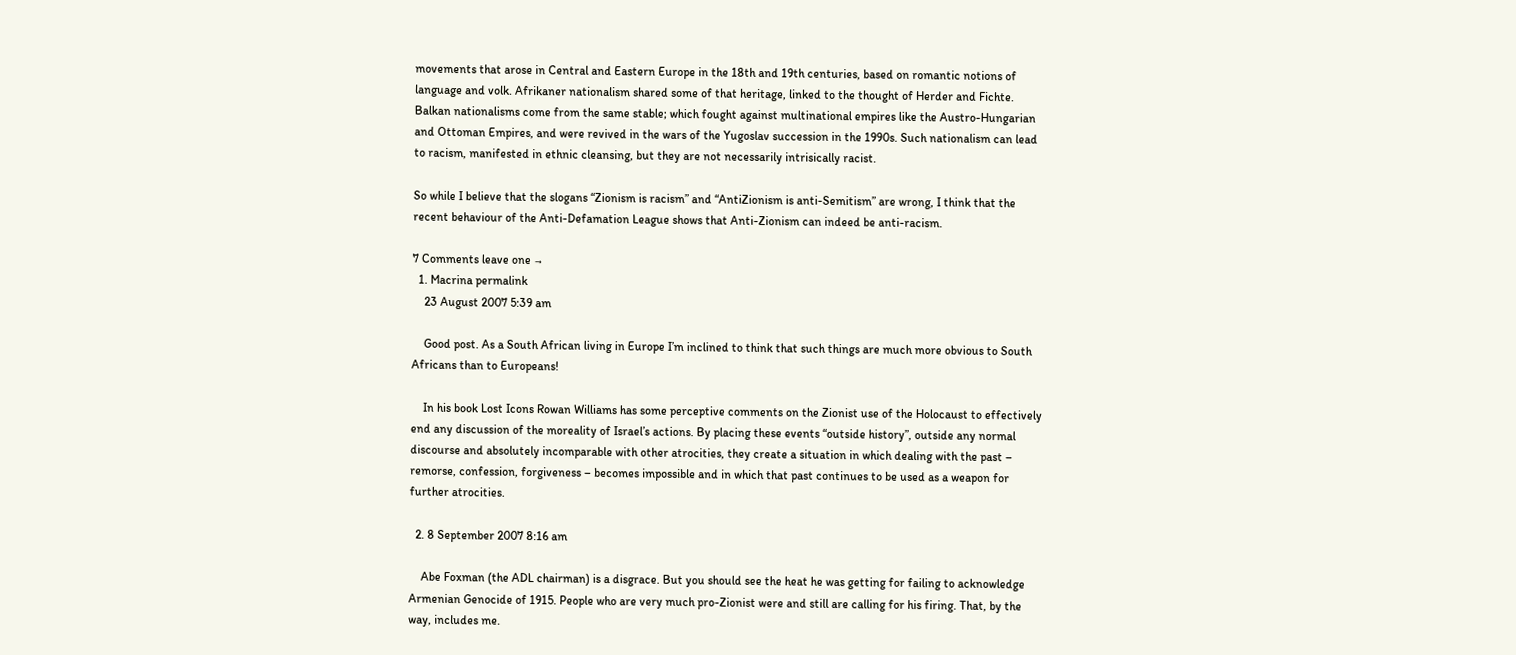movements that arose in Central and Eastern Europe in the 18th and 19th centuries, based on romantic notions of language and volk. Afrikaner nationalism shared some of that heritage, linked to the thought of Herder and Fichte. Balkan nationalisms come from the same stable; which fought against multinational empires like the Austro-Hungarian and Ottoman Empires, and were revived in the wars of the Yugoslav succession in the 1990s. Such nationalism can lead to racism, manifested in ethnic cleansing, but they are not necessarily intrisically racist.

So while I believe that the slogans “Zionism is racism” and “AntiZionism is anti-Semitism” are wrong, I think that the recent behaviour of the Anti-Defamation League shows that Anti-Zionism can indeed be anti-racism.

7 Comments leave one →
  1. Macrina permalink
    23 August 2007 5:39 am

    Good post. As a South African living in Europe I’m inclined to think that such things are much more obvious to South Africans than to Europeans!

    In his book Lost Icons Rowan Williams has some perceptive comments on the Zionist use of the Holocaust to effectively end any discussion of the moreality of Israel’s actions. By placing these events “outside history”, outside any normal discourse and absolutely incomparable with other atrocities, they create a situation in which dealing with the past – remorse, confession, forgiveness – becomes impossible and in which that past continues to be used as a weapon for further atrocities.

  2. 8 September 2007 8:16 am

    Abe Foxman (the ADL chairman) is a disgrace. But you should see the heat he was getting for failing to acknowledge Armenian Genocide of 1915. People who are very much pro-Zionist were and still are calling for his firing. That, by the way, includes me.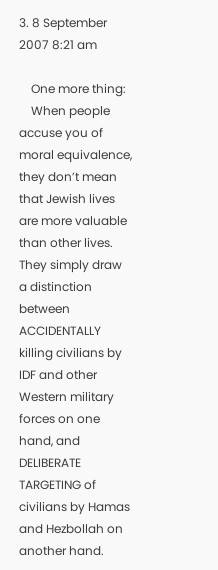3. 8 September 2007 8:21 am

    One more thing:
    When people accuse you of moral equivalence, they don’t mean that Jewish lives are more valuable than other lives. They simply draw a distinction between ACCIDENTALLY killing civilians by IDF and other Western military forces on one hand, and DELIBERATE TARGETING of civilians by Hamas and Hezbollah on another hand.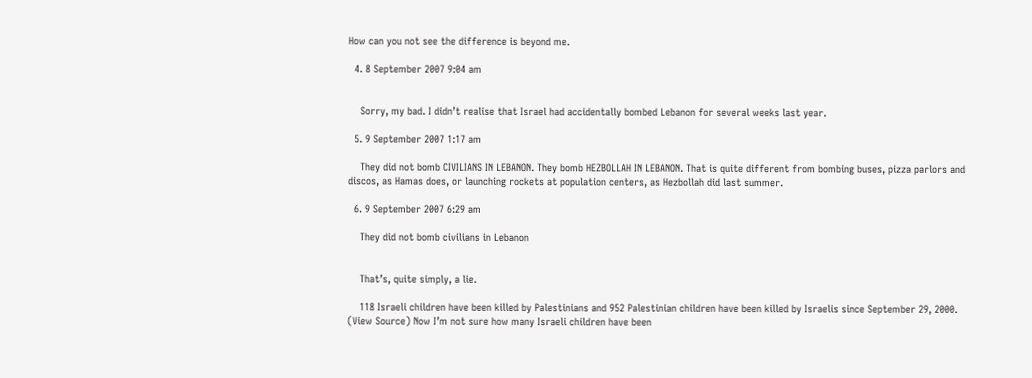How can you not see the difference is beyond me.

  4. 8 September 2007 9:04 am


    Sorry, my bad. I didn’t realise that Israel had accidentally bombed Lebanon for several weeks last year.

  5. 9 September 2007 1:17 am

    They did not bomb CIVILIANS IN LEBANON. They bomb HEZBOLLAH IN LEBANON. That is quite different from bombing buses, pizza parlors and discos, as Hamas does, or launching rockets at population centers, as Hezbollah did last summer.

  6. 9 September 2007 6:29 am

    They did not bomb civilians in Lebanon


    That’s, quite simply, a lie.

    118 Israeli children have been killed by Palestinians and 952 Palestinian children have been killed by Israelis since September 29, 2000. (View Source) Now I’m not sure how many Israeli children have been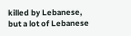killed by Lebanese, but a lot of Lebanese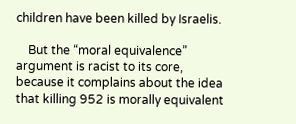children have been killed by Israelis.

    But the “moral equivalence” argument is racist to its core, because it complains about the idea that killing 952 is morally equivalent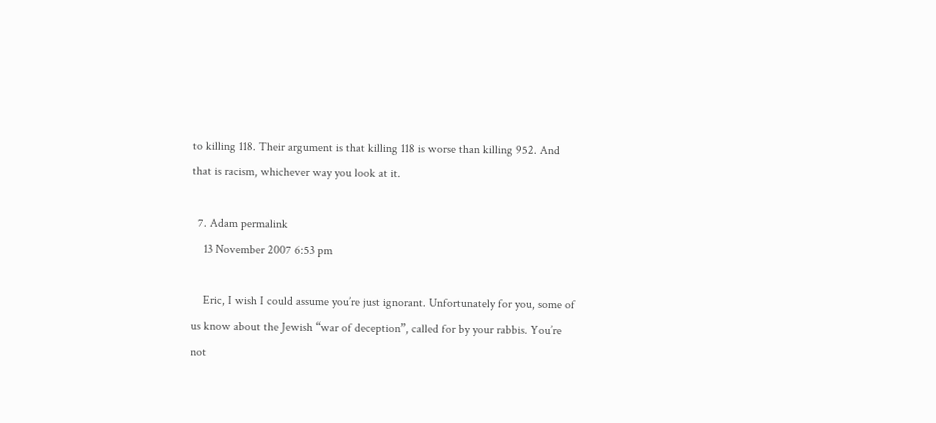to killing 118. Their argument is that killing 118 is worse than killing 952. And that is racism, whichever way you look at it.

  7. Adam permalink
    13 November 2007 6:53 pm

    Eric, I wish I could assume you’re just ignorant. Unfortunately for you, some of us know about the Jewish “war of deception”, called for by your rabbis. You’re not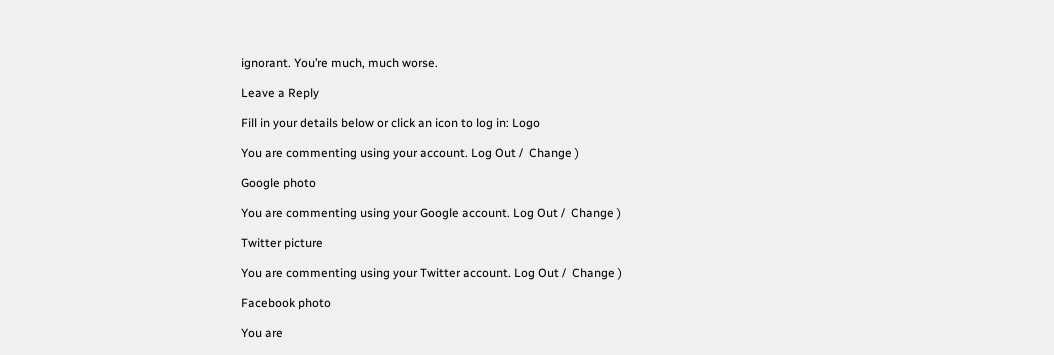ignorant. You’re much, much worse.

Leave a Reply

Fill in your details below or click an icon to log in: Logo

You are commenting using your account. Log Out /  Change )

Google photo

You are commenting using your Google account. Log Out /  Change )

Twitter picture

You are commenting using your Twitter account. Log Out /  Change )

Facebook photo

You are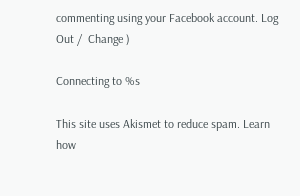commenting using your Facebook account. Log Out /  Change )

Connecting to %s

This site uses Akismet to reduce spam. Learn how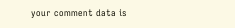your comment data is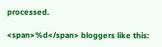processed.

<span>%d</span> bloggers like this: